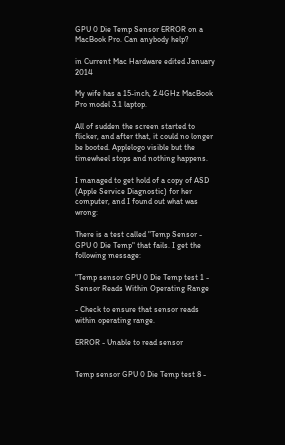GPU 0 Die Temp Sensor ERROR on a MacBook Pro. Can anybody help?

in Current Mac Hardware edited January 2014

My wife has a 15-inch, 2.4GHz MacBook Pro model 3.1 laptop.

All of sudden the screen started to flicker, and after that, it could no longer be booted. Applelogo visible but the timewheel stops and nothing happens.

I managed to get hold of a copy of ASD (Apple Service Diagnostic) for her computer, and I found out what was wrong:

There is a test called "Temp Sensor - GPU 0 Die Temp" that fails. I get the following message:

"Temp sensor GPU 0 Die Temp test 1 - Sensor Reads Within Operating Range

- Check to ensure that sensor reads within operating range.

ERROR - Unable to read sensor


Temp sensor GPU 0 Die Temp test 8 -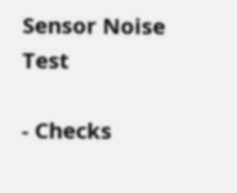Sensor Noise Test

- Checks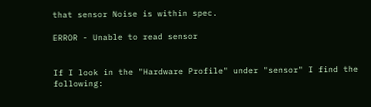that sensor Noise is within spec.

ERROR - Unable to read sensor


If I look in the "Hardware Profile" under "sensor" I find the following: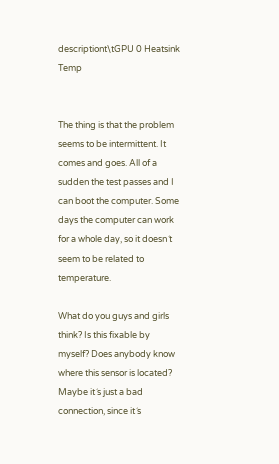descriptiont\tGPU 0 Heatsink Temp


The thing is that the problem seems to be intermittent. It comes and goes. All of a sudden the test passes and I can boot the computer. Some days the computer can work for a whole day, so it doesn´t seem to be related to temperature.

What do you guys and girls think? Is this fixable by myself? Does anybody know where this sensor is located? Maybe it´s just a bad connection, since it´s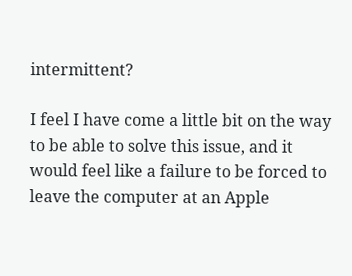intermittent?

I feel I have come a little bit on the way to be able to solve this issue, and it would feel like a failure to be forced to leave the computer at an Apple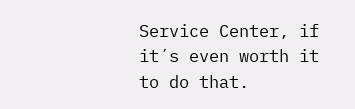Service Center, if it´s even worth it to do that.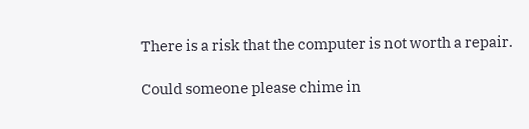There is a risk that the computer is not worth a repair.

Could someone please chime in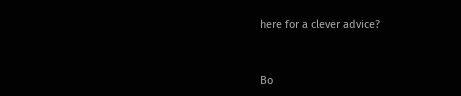here for a clever advice?


Bo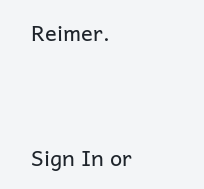Reimer.


Sign In or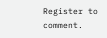Register to comment.